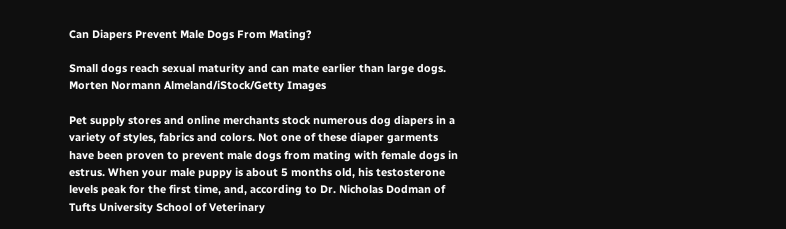Can Diapers Prevent Male Dogs From Mating?

Small dogs reach sexual maturity and can mate earlier than large dogs.
Morten Normann Almeland/iStock/Getty Images

Pet supply stores and online merchants stock numerous dog diapers in a variety of styles, fabrics and colors. Not one of these diaper garments have been proven to prevent male dogs from mating with female dogs in estrus. When your male puppy is about 5 months old, his testosterone levels peak for the first time, and, according to Dr. Nicholas Dodman of Tufts University School of Veterinary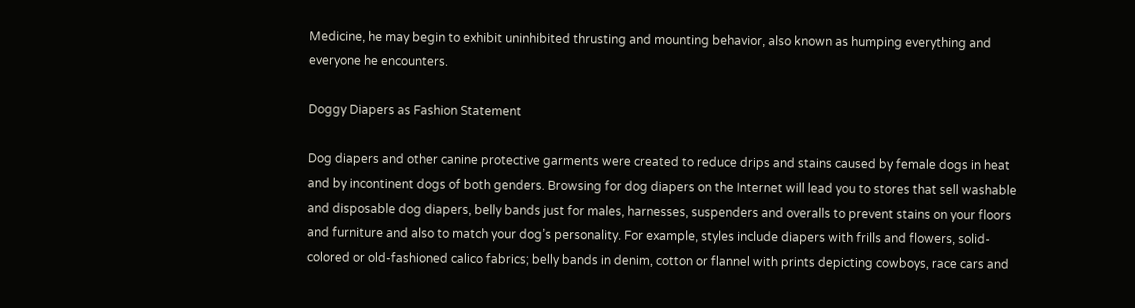Medicine, he may begin to exhibit uninhibited thrusting and mounting behavior, also known as humping everything and everyone he encounters.

Doggy Diapers as Fashion Statement

Dog diapers and other canine protective garments were created to reduce drips and stains caused by female dogs in heat and by incontinent dogs of both genders. Browsing for dog diapers on the Internet will lead you to stores that sell washable and disposable dog diapers, belly bands just for males, harnesses, suspenders and overalls to prevent stains on your floors and furniture and also to match your dog’s personality. For example, styles include diapers with frills and flowers, solid-colored or old-fashioned calico fabrics; belly bands in denim, cotton or flannel with prints depicting cowboys, race cars and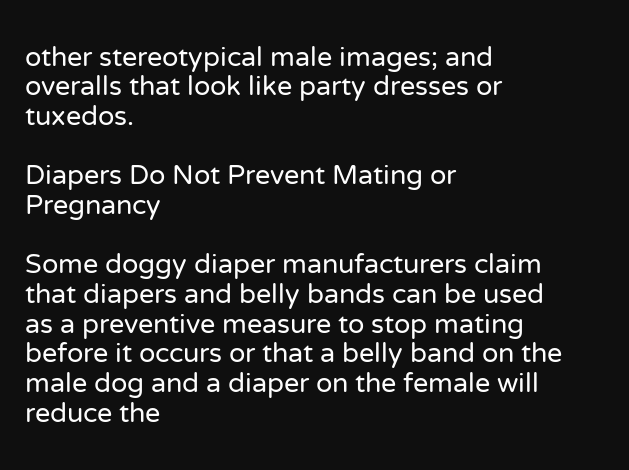other stereotypical male images; and overalls that look like party dresses or tuxedos.

Diapers Do Not Prevent Mating or Pregnancy

Some doggy diaper manufacturers claim that diapers and belly bands can be used as a preventive measure to stop mating before it occurs or that a belly band on the male dog and a diaper on the female will reduce the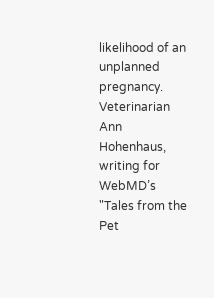likelihood of an unplanned pregnancy. Veterinarian Ann Hohenhaus, writing for WebMD’s "Tales from the Pet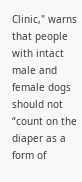Clinic," warns that people with intact male and female dogs should not “count on the diaper as a form of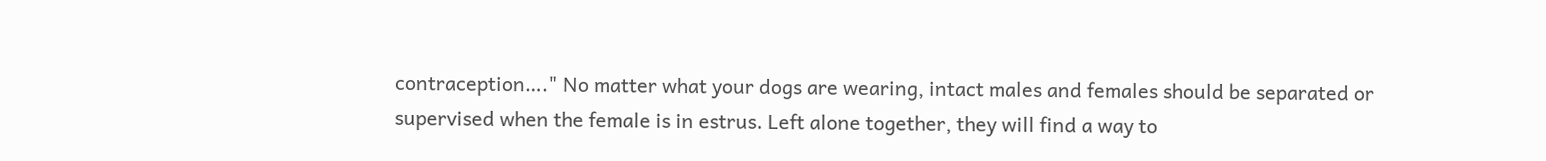contraception…." No matter what your dogs are wearing, intact males and females should be separated or supervised when the female is in estrus. Left alone together, they will find a way to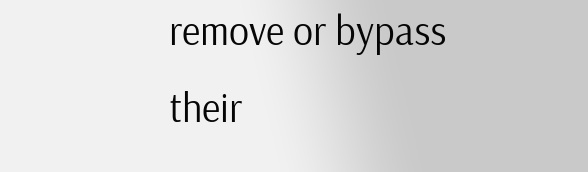remove or bypass their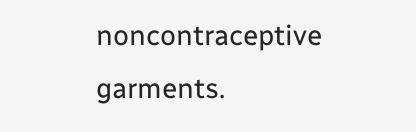noncontraceptive garments.